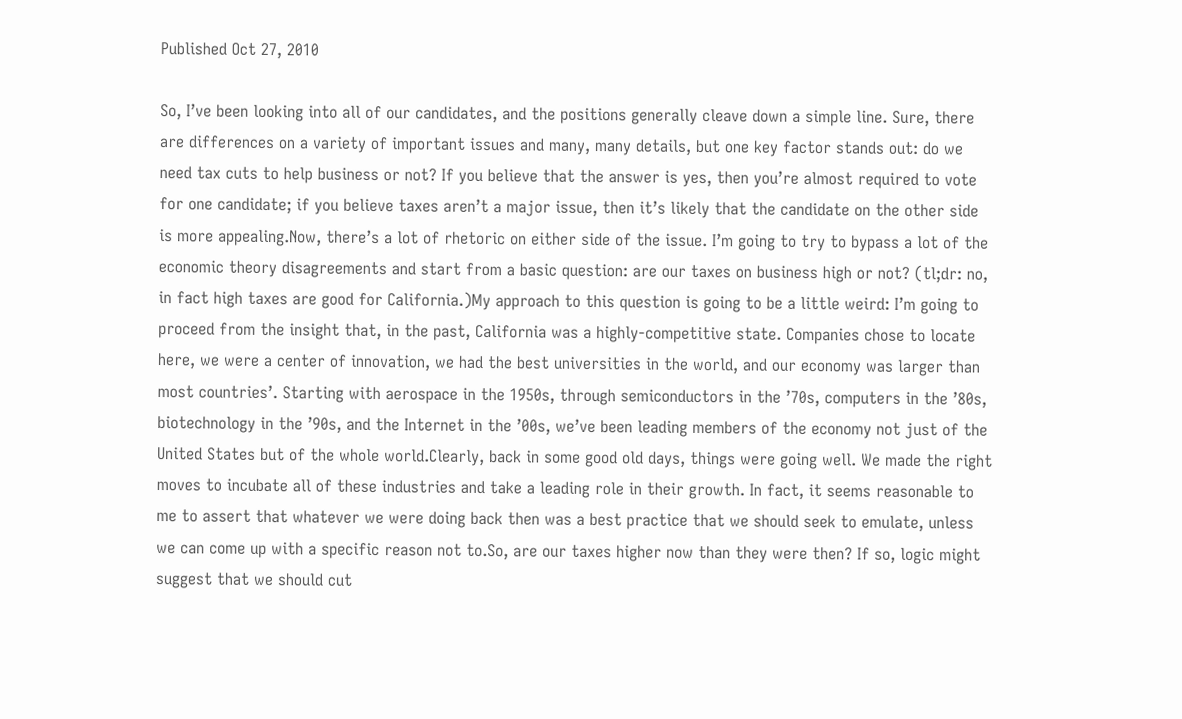Published Oct 27, 2010

So, I’ve been looking into all of our candidates, and the positions generally cleave down a simple line. Sure, there are differences on a variety of important issues and many, many details, but one key factor stands out: do we need tax cuts to help business or not? If you believe that the answer is yes, then you’re almost required to vote for one candidate; if you believe taxes aren’t a major issue, then it’s likely that the candidate on the other side is more appealing.Now, there’s a lot of rhetoric on either side of the issue. I’m going to try to bypass a lot of the economic theory disagreements and start from a basic question: are our taxes on business high or not? (tl;dr: no, in fact high taxes are good for California.)My approach to this question is going to be a little weird: I’m going to proceed from the insight that, in the past, California was a highly-competitive state. Companies chose to locate here, we were a center of innovation, we had the best universities in the world, and our economy was larger than most countries’. Starting with aerospace in the 1950s, through semiconductors in the ’70s, computers in the ’80s, biotechnology in the ’90s, and the Internet in the ’00s, we’ve been leading members of the economy not just of the United States but of the whole world.Clearly, back in some good old days, things were going well. We made the right moves to incubate all of these industries and take a leading role in their growth. In fact, it seems reasonable to me to assert that whatever we were doing back then was a best practice that we should seek to emulate, unless we can come up with a specific reason not to.So, are our taxes higher now than they were then? If so, logic might suggest that we should cut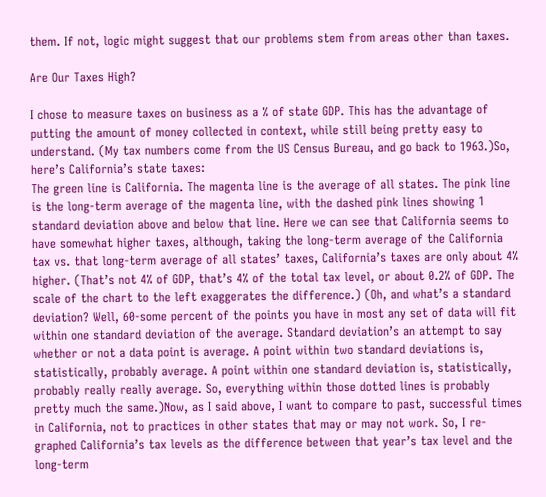them. If not, logic might suggest that our problems stem from areas other than taxes.

Are Our Taxes High?

I chose to measure taxes on business as a % of state GDP. This has the advantage of putting the amount of money collected in context, while still being pretty easy to understand. (My tax numbers come from the US Census Bureau, and go back to 1963.)So, here’s California’s state taxes:
The green line is California. The magenta line is the average of all states. The pink line is the long-term average of the magenta line, with the dashed pink lines showing 1 standard deviation above and below that line. Here we can see that California seems to have somewhat higher taxes, although, taking the long-term average of the California tax vs. that long-term average of all states’ taxes, California’s taxes are only about 4% higher. (That’s not 4% of GDP, that’s 4% of the total tax level, or about 0.2% of GDP. The scale of the chart to the left exaggerates the difference.) (Oh, and what’s a standard deviation? Well, 60-some percent of the points you have in most any set of data will fit within one standard deviation of the average. Standard deviation’s an attempt to say whether or not a data point is average. A point within two standard deviations is, statistically, probably average. A point within one standard deviation is, statistically, probably really really average. So, everything within those dotted lines is probably pretty much the same.)Now, as I said above, I want to compare to past, successful times in California, not to practices in other states that may or may not work. So, I re-graphed California’s tax levels as the difference between that year’s tax level and the long-term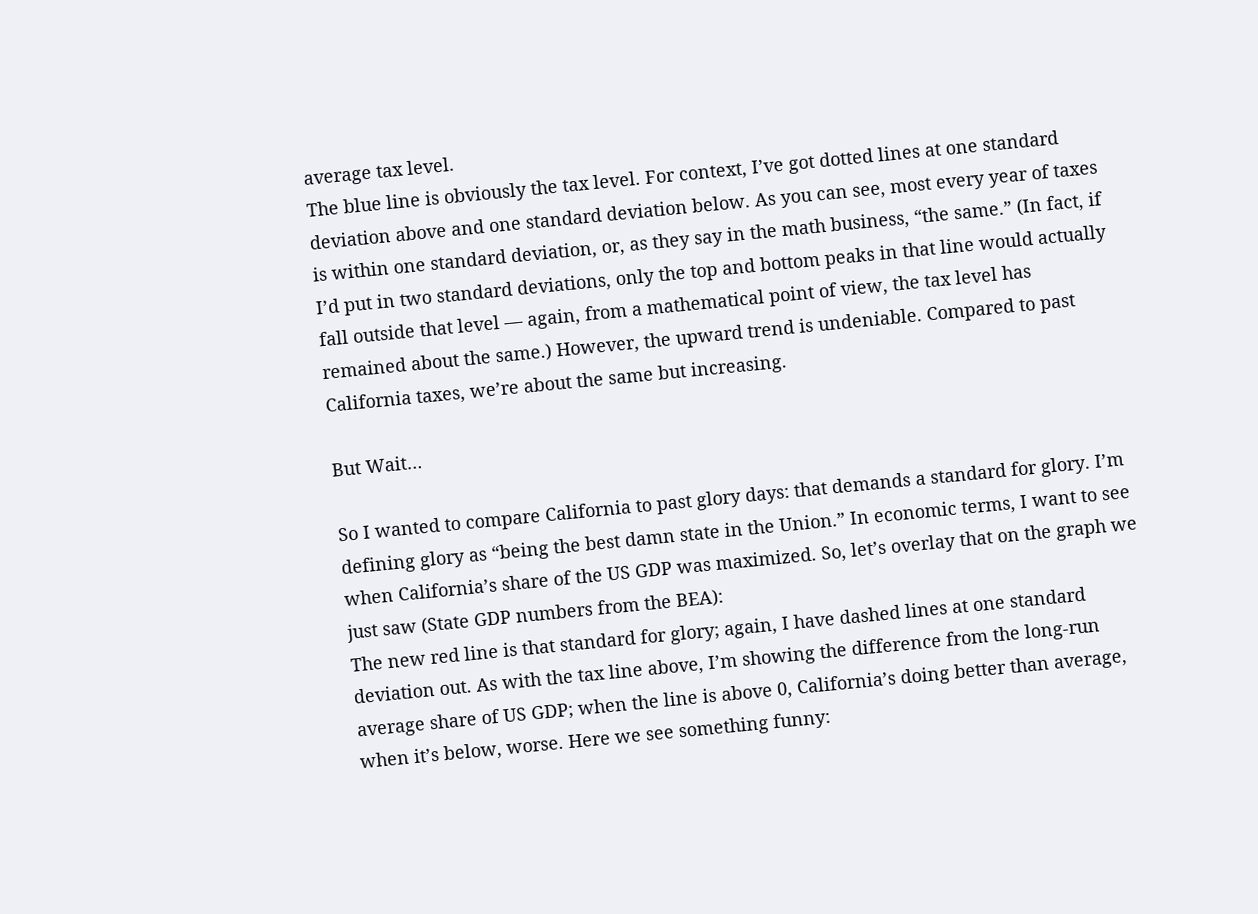average tax level.
The blue line is obviously the tax level. For context, I’ve got dotted lines at one standard deviation above and one standard deviation below. As you can see, most every year of taxes is within one standard deviation, or, as they say in the math business, “the same.” (In fact, if I’d put in two standard deviations, only the top and bottom peaks in that line would actually fall outside that level — again, from a mathematical point of view, the tax level has remained about the same.) However, the upward trend is undeniable. Compared to past California taxes, we’re about the same but increasing.

But Wait…

So I wanted to compare California to past glory days: that demands a standard for glory. I’m defining glory as “being the best damn state in the Union.” In economic terms, I want to see when California’s share of the US GDP was maximized. So, let’s overlay that on the graph we just saw (State GDP numbers from the BEA):
The new red line is that standard for glory; again, I have dashed lines at one standard deviation out. As with the tax line above, I’m showing the difference from the long-run average share of US GDP; when the line is above 0, California’s doing better than average, when it’s below, worse. Here we see something funny: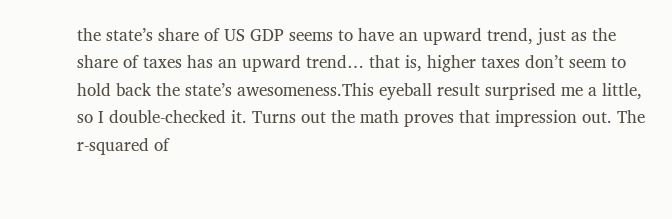the state’s share of US GDP seems to have an upward trend, just as the share of taxes has an upward trend… that is, higher taxes don’t seem to hold back the state’s awesomeness.This eyeball result surprised me a little, so I double-checked it. Turns out the math proves that impression out. The r-squared of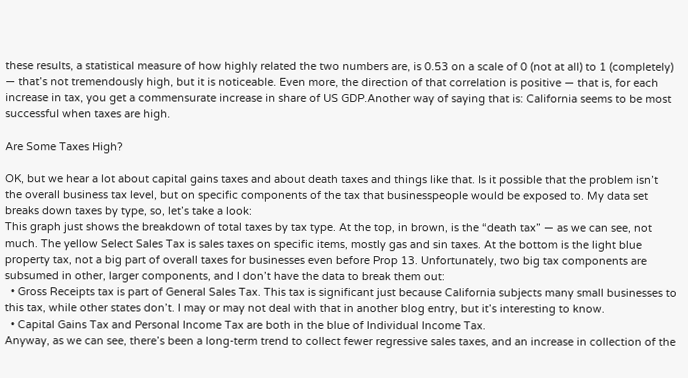these results, a statistical measure of how highly related the two numbers are, is 0.53 on a scale of 0 (not at all) to 1 (completely) — that’s not tremendously high, but it is noticeable. Even more, the direction of that correlation is positive — that is, for each increase in tax, you get a commensurate increase in share of US GDP.Another way of saying that is: California seems to be most successful when taxes are high.

Are Some Taxes High?

OK, but we hear a lot about capital gains taxes and about death taxes and things like that. Is it possible that the problem isn’t the overall business tax level, but on specific components of the tax that businesspeople would be exposed to. My data set breaks down taxes by type, so, let’s take a look:
This graph just shows the breakdown of total taxes by tax type. At the top, in brown, is the “death tax” — as we can see, not much. The yellow Select Sales Tax is sales taxes on specific items, mostly gas and sin taxes. At the bottom is the light blue property tax, not a big part of overall taxes for businesses even before Prop 13. Unfortunately, two big tax components are subsumed in other, larger components, and I don’t have the data to break them out:
  • Gross Receipts tax is part of General Sales Tax. This tax is significant just because California subjects many small businesses to this tax, while other states don’t. I may or may not deal with that in another blog entry, but it’s interesting to know.
  • Capital Gains Tax and Personal Income Tax are both in the blue of Individual Income Tax.
Anyway, as we can see, there’s been a long-term trend to collect fewer regressive sales taxes, and an increase in collection of the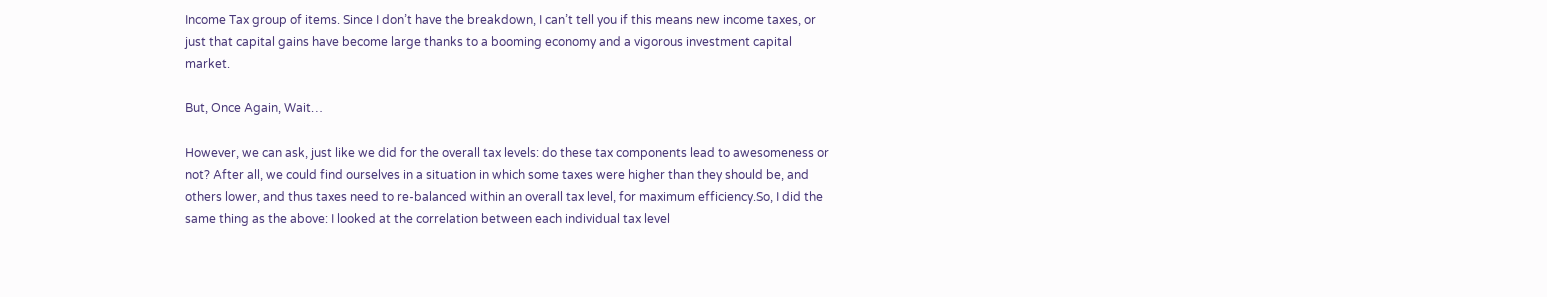Income Tax group of items. Since I don’t have the breakdown, I can’t tell you if this means new income taxes, or just that capital gains have become large thanks to a booming economy and a vigorous investment capital market.

But, Once Again, Wait…

However, we can ask, just like we did for the overall tax levels: do these tax components lead to awesomeness or not? After all, we could find ourselves in a situation in which some taxes were higher than they should be, and others lower, and thus taxes need to re-balanced within an overall tax level, for maximum efficiency.So, I did the same thing as the above: I looked at the correlation between each individual tax level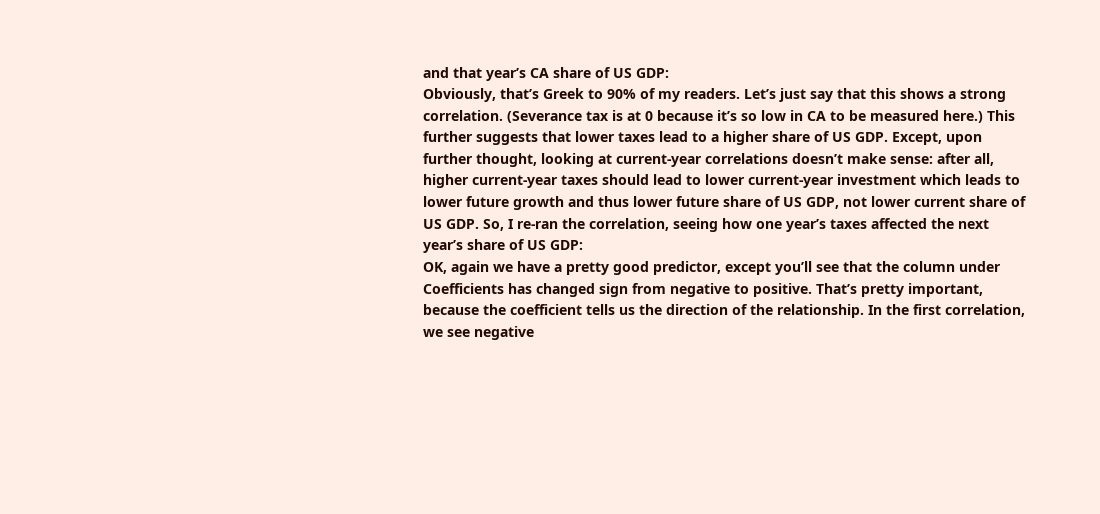and that year’s CA share of US GDP:
Obviously, that’s Greek to 90% of my readers. Let’s just say that this shows a strong correlation. (Severance tax is at 0 because it’s so low in CA to be measured here.) This further suggests that lower taxes lead to a higher share of US GDP. Except, upon further thought, looking at current-year correlations doesn’t make sense: after all, higher current-year taxes should lead to lower current-year investment which leads to lower future growth and thus lower future share of US GDP, not lower current share of US GDP. So, I re-ran the correlation, seeing how one year’s taxes affected the next year’s share of US GDP:
OK, again we have a pretty good predictor, except you’ll see that the column under Coefficients has changed sign from negative to positive. That’s pretty important, because the coefficient tells us the direction of the relationship. In the first correlation, we see negative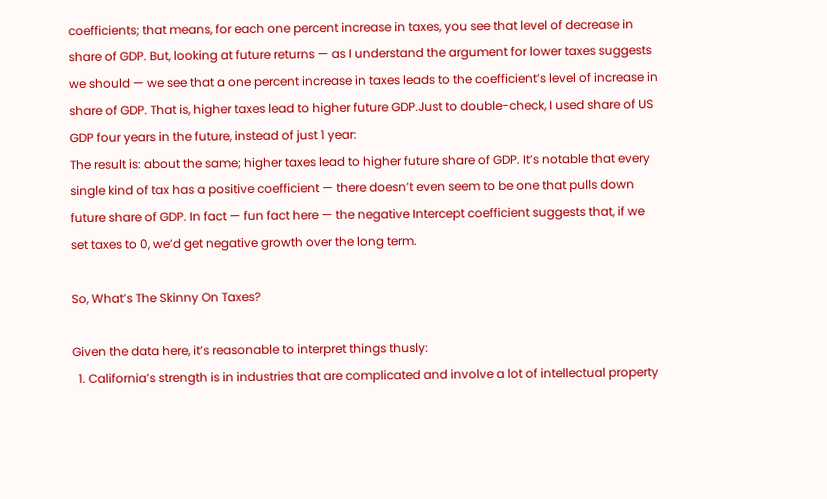coefficients; that means, for each one percent increase in taxes, you see that level of decrease in share of GDP. But, looking at future returns — as I understand the argument for lower taxes suggests we should — we see that a one percent increase in taxes leads to the coefficient’s level of increase in share of GDP. That is, higher taxes lead to higher future GDP.Just to double-check, I used share of US GDP four years in the future, instead of just 1 year:
The result is: about the same; higher taxes lead to higher future share of GDP. It’s notable that every single kind of tax has a positive coefficient — there doesn’t even seem to be one that pulls down future share of GDP. In fact — fun fact here — the negative Intercept coefficient suggests that, if we set taxes to 0, we’d get negative growth over the long term.

So, What’s The Skinny On Taxes?

Given the data here, it’s reasonable to interpret things thusly:
  1. California’s strength is in industries that are complicated and involve a lot of intellectual property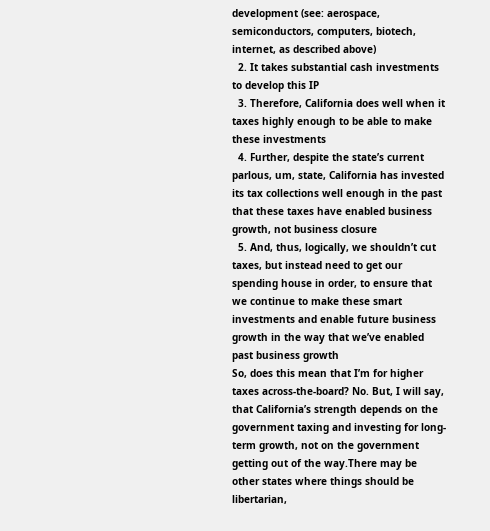development (see: aerospace, semiconductors, computers, biotech, internet, as described above)
  2. It takes substantial cash investments to develop this IP
  3. Therefore, California does well when it taxes highly enough to be able to make these investments
  4. Further, despite the state’s current parlous, um, state, California has invested its tax collections well enough in the past that these taxes have enabled business growth, not business closure
  5. And, thus, logically, we shouldn’t cut taxes, but instead need to get our spending house in order, to ensure that we continue to make these smart investments and enable future business growth in the way that we’ve enabled past business growth
So, does this mean that I’m for higher taxes across-the-board? No. But, I will say, that California’s strength depends on the government taxing and investing for long-term growth, not on the government getting out of the way.There may be other states where things should be libertarian,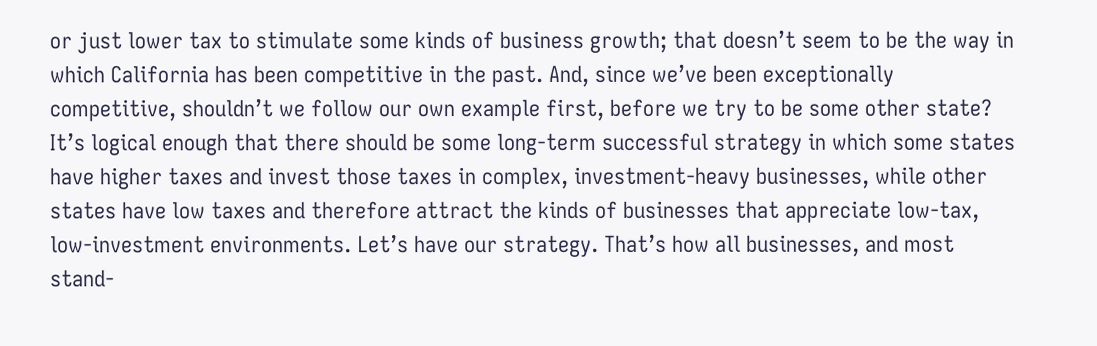or just lower tax to stimulate some kinds of business growth; that doesn’t seem to be the way in which California has been competitive in the past. And, since we’ve been exceptionally competitive, shouldn’t we follow our own example first, before we try to be some other state? It’s logical enough that there should be some long-term successful strategy in which some states have higher taxes and invest those taxes in complex, investment-heavy businesses, while other states have low taxes and therefore attract the kinds of businesses that appreciate low-tax, low-investment environments. Let’s have our strategy. That’s how all businesses, and most stand-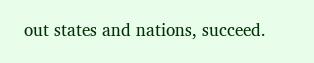out states and nations, succeed.